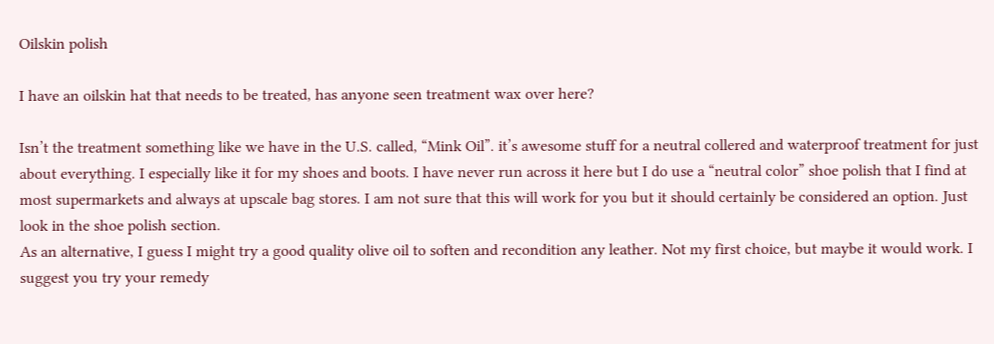Oilskin polish

I have an oilskin hat that needs to be treated, has anyone seen treatment wax over here?

Isn’t the treatment something like we have in the U.S. called, “Mink Oil”. it’s awesome stuff for a neutral collered and waterproof treatment for just about everything. I especially like it for my shoes and boots. I have never run across it here but I do use a “neutral color” shoe polish that I find at most supermarkets and always at upscale bag stores. I am not sure that this will work for you but it should certainly be considered an option. Just look in the shoe polish section.
As an alternative, I guess I might try a good quality olive oil to soften and recondition any leather. Not my first choice, but maybe it would work. I suggest you try your remedy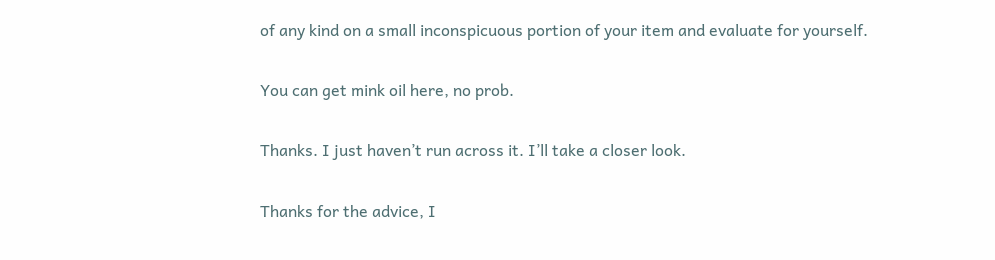of any kind on a small inconspicuous portion of your item and evaluate for yourself.

You can get mink oil here, no prob.

Thanks. I just haven’t run across it. I’ll take a closer look.

Thanks for the advice, I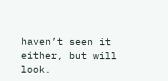haven’t seen it either, but will look.